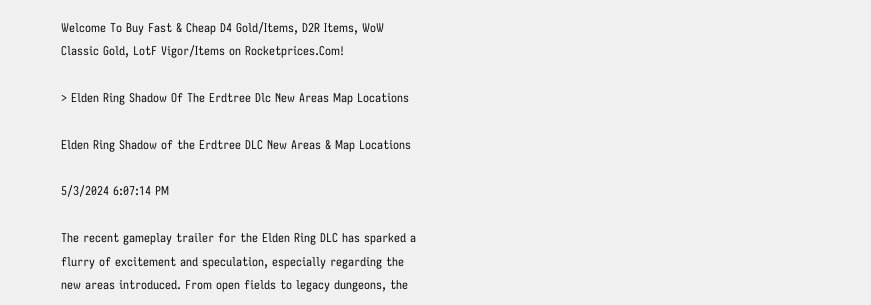Welcome To Buy Fast & Cheap D4 Gold/Items, D2R Items, WoW Classic Gold, LotF Vigor/Items on Rocketprices.Com!

> Elden Ring Shadow Of The Erdtree Dlc New Areas Map Locations

Elden Ring Shadow of the Erdtree DLC New Areas & Map Locations

5/3/2024 6:07:14 PM

The recent gameplay trailer for the Elden Ring DLC has sparked a flurry of excitement and speculation, especially regarding the new areas introduced. From open fields to legacy dungeons, the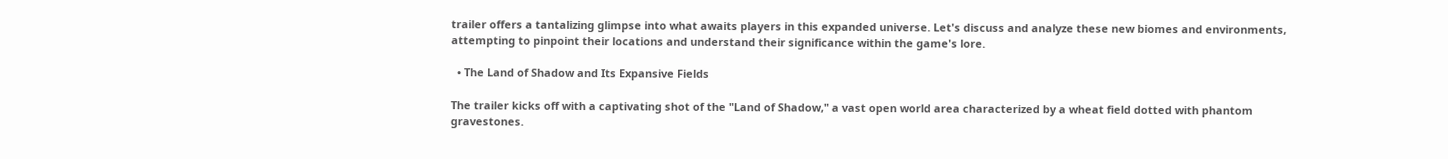trailer offers a tantalizing glimpse into what awaits players in this expanded universe. Let's discuss and analyze these new biomes and environments, attempting to pinpoint their locations and understand their significance within the game's lore.

  • The Land of Shadow and Its Expansive Fields

The trailer kicks off with a captivating shot of the "Land of Shadow," a vast open world area characterized by a wheat field dotted with phantom gravestones.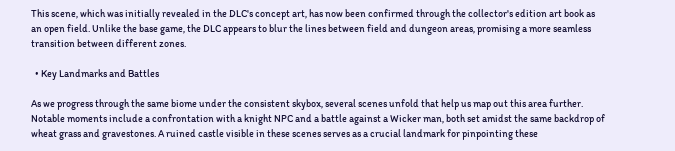This scene, which was initially revealed in the DLC's concept art, has now been confirmed through the collector's edition art book as an open field. Unlike the base game, the DLC appears to blur the lines between field and dungeon areas, promising a more seamless transition between different zones.

  • Key Landmarks and Battles

As we progress through the same biome under the consistent skybox, several scenes unfold that help us map out this area further. Notable moments include a confrontation with a knight NPC and a battle against a Wicker man, both set amidst the same backdrop of wheat grass and gravestones. A ruined castle visible in these scenes serves as a crucial landmark for pinpointing these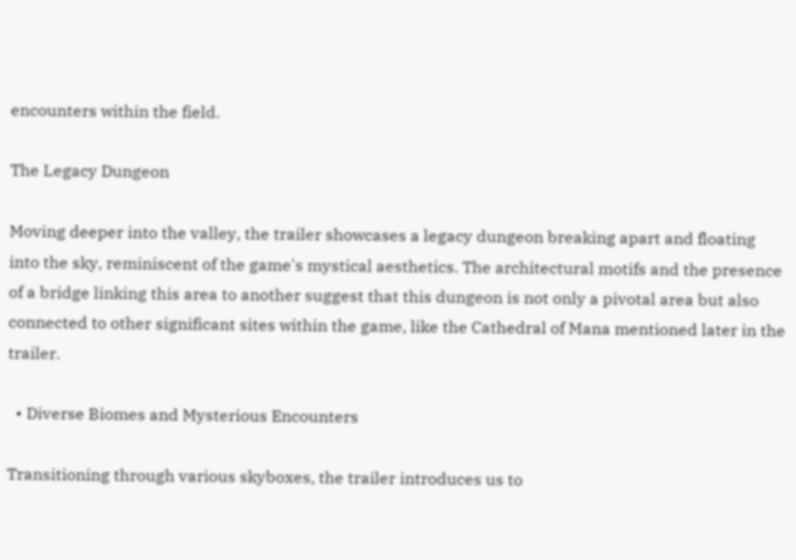encounters within the field.

The Legacy Dungeon

Moving deeper into the valley, the trailer showcases a legacy dungeon breaking apart and floating into the sky, reminiscent of the game's mystical aesthetics. The architectural motifs and the presence of a bridge linking this area to another suggest that this dungeon is not only a pivotal area but also connected to other significant sites within the game, like the Cathedral of Mana mentioned later in the trailer.

  • Diverse Biomes and Mysterious Encounters

Transitioning through various skyboxes, the trailer introduces us to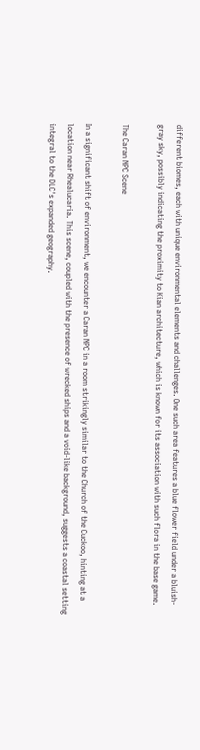different biomes, each with unique environmental elements and challenges. One such area features a blue flower field under a bluish-gray sky, possibly indicating the proximity to Kian architecture, which is known for its association with such flora in the base game.

The Caran NPC Scene

In a significant shift of environment, we encounter a Caran NPC in a room strikingly similar to the Church of the Cuckoo, hinting at a location near Rhealucaria. This scene, coupled with the presence of wrecked ships and a void-like background, suggests a coastal setting integral to the DLC's expanded geography.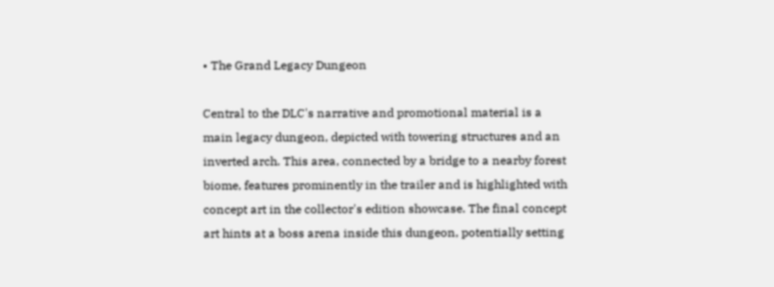• The Grand Legacy Dungeon

Central to the DLC's narrative and promotional material is a main legacy dungeon, depicted with towering structures and an inverted arch. This area, connected by a bridge to a nearby forest biome, features prominently in the trailer and is highlighted with concept art in the collector's edition showcase. The final concept art hints at a boss arena inside this dungeon, potentially setting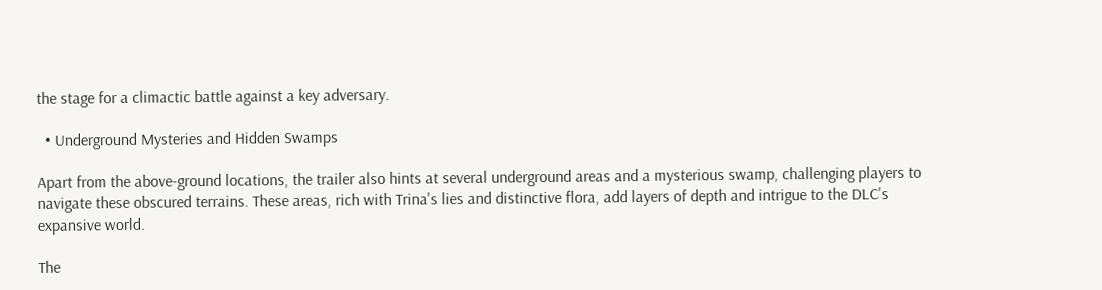the stage for a climactic battle against a key adversary.

  • Underground Mysteries and Hidden Swamps

Apart from the above-ground locations, the trailer also hints at several underground areas and a mysterious swamp, challenging players to navigate these obscured terrains. These areas, rich with Trina's lies and distinctive flora, add layers of depth and intrigue to the DLC's expansive world.

The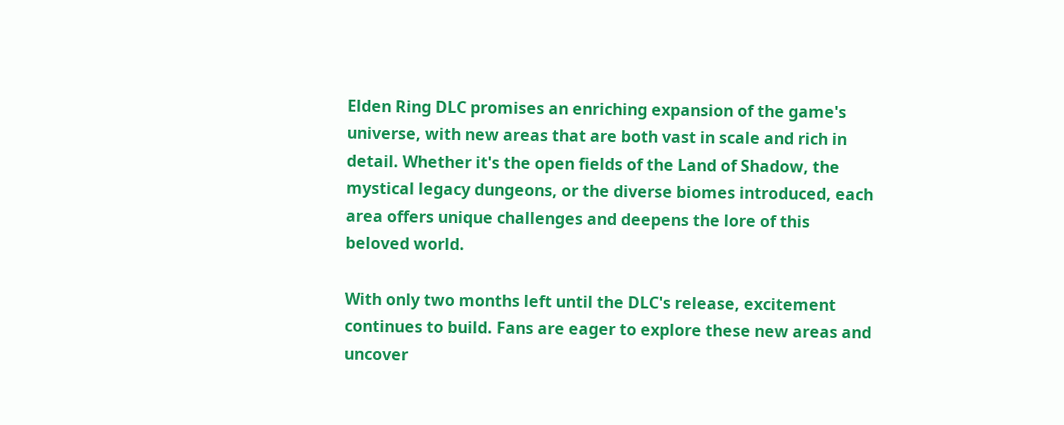Elden Ring DLC promises an enriching expansion of the game's universe, with new areas that are both vast in scale and rich in detail. Whether it's the open fields of the Land of Shadow, the mystical legacy dungeons, or the diverse biomes introduced, each area offers unique challenges and deepens the lore of this beloved world.

With only two months left until the DLC's release, excitement continues to build. Fans are eager to explore these new areas and uncover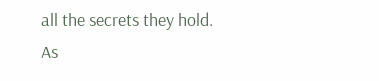all the secrets they hold. As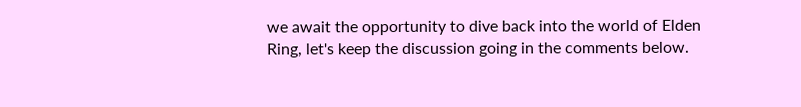we await the opportunity to dive back into the world of Elden Ring, let's keep the discussion going in the comments below.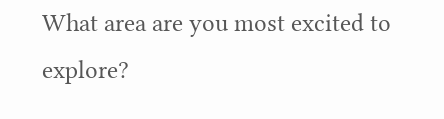What area are you most excited to explore?